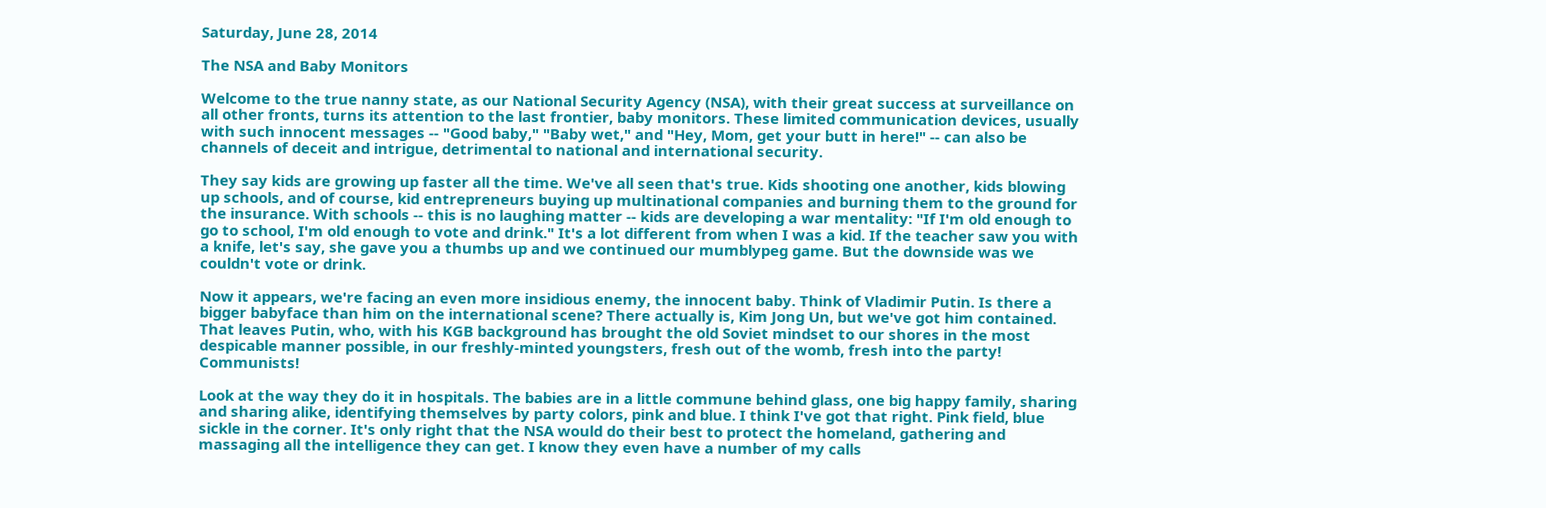Saturday, June 28, 2014

The NSA and Baby Monitors

Welcome to the true nanny state, as our National Security Agency (NSA), with their great success at surveillance on all other fronts, turns its attention to the last frontier, baby monitors. These limited communication devices, usually with such innocent messages -- "Good baby," "Baby wet," and "Hey, Mom, get your butt in here!" -- can also be channels of deceit and intrigue, detrimental to national and international security.

They say kids are growing up faster all the time. We've all seen that's true. Kids shooting one another, kids blowing up schools, and of course, kid entrepreneurs buying up multinational companies and burning them to the ground for the insurance. With schools -- this is no laughing matter -- kids are developing a war mentality: "If I'm old enough to go to school, I'm old enough to vote and drink." It's a lot different from when I was a kid. If the teacher saw you with a knife, let's say, she gave you a thumbs up and we continued our mumblypeg game. But the downside was we couldn't vote or drink.

Now it appears, we're facing an even more insidious enemy, the innocent baby. Think of Vladimir Putin. Is there a bigger babyface than him on the international scene? There actually is, Kim Jong Un, but we've got him contained. That leaves Putin, who, with his KGB background has brought the old Soviet mindset to our shores in the most despicable manner possible, in our freshly-minted youngsters, fresh out of the womb, fresh into the party! Communists!

Look at the way they do it in hospitals. The babies are in a little commune behind glass, one big happy family, sharing and sharing alike, identifying themselves by party colors, pink and blue. I think I've got that right. Pink field, blue sickle in the corner. It's only right that the NSA would do their best to protect the homeland, gathering and massaging all the intelligence they can get. I know they even have a number of my calls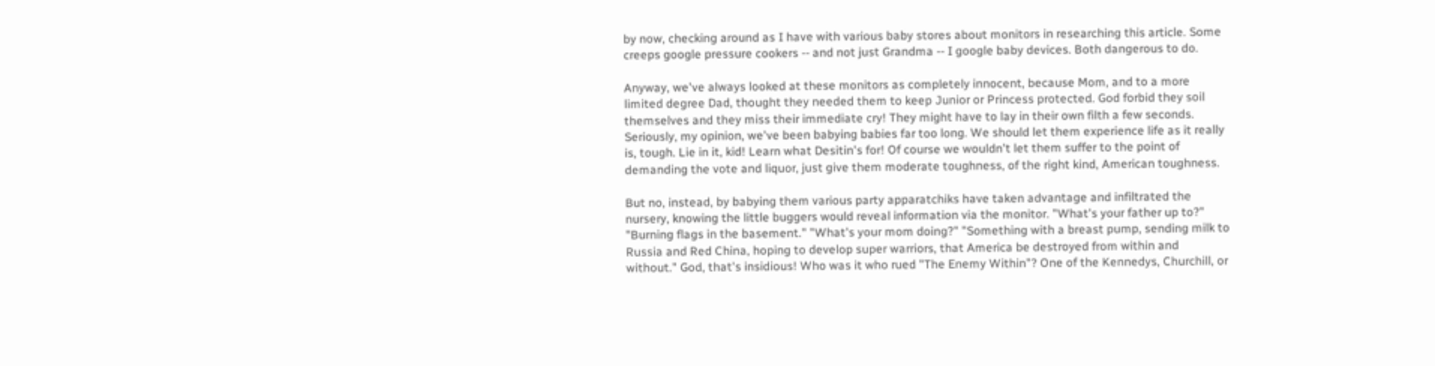by now, checking around as I have with various baby stores about monitors in researching this article. Some creeps google pressure cookers -- and not just Grandma -- I google baby devices. Both dangerous to do.

Anyway, we've always looked at these monitors as completely innocent, because Mom, and to a more limited degree Dad, thought they needed them to keep Junior or Princess protected. God forbid they soil themselves and they miss their immediate cry! They might have to lay in their own filth a few seconds. Seriously, my opinion, we've been babying babies far too long. We should let them experience life as it really is, tough. Lie in it, kid! Learn what Desitin's for! Of course we wouldn't let them suffer to the point of demanding the vote and liquor, just give them moderate toughness, of the right kind, American toughness.

But no, instead, by babying them various party apparatchiks have taken advantage and infiltrated the nursery, knowing the little buggers would reveal information via the monitor. "What's your father up to?" "Burning flags in the basement." "What's your mom doing?" "Something with a breast pump, sending milk to Russia and Red China, hoping to develop super warriors, that America be destroyed from within and without." God, that's insidious! Who was it who rued "The Enemy Within"? One of the Kennedys, Churchill, or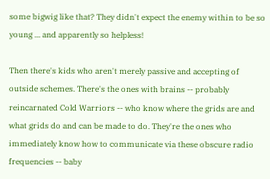some bigwig like that? They didn't expect the enemy within to be so young ... and apparently so helpless!

Then there's kids who aren't merely passive and accepting of outside schemes. There's the ones with brains -- probably reincarnated Cold Warriors -- who know where the grids are and what grids do and can be made to do. They're the ones who immediately know how to communicate via these obscure radio frequencies -- baby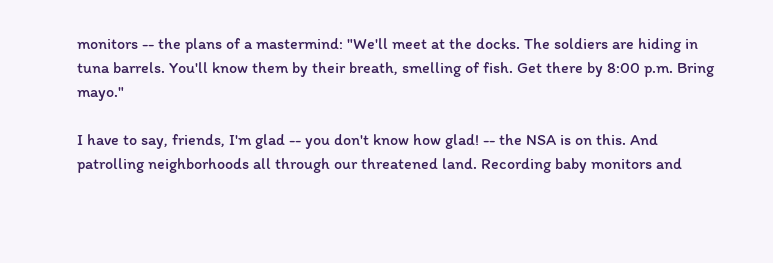monitors -- the plans of a mastermind: "We'll meet at the docks. The soldiers are hiding in tuna barrels. You'll know them by their breath, smelling of fish. Get there by 8:00 p.m. Bring mayo."

I have to say, friends, I'm glad -- you don't know how glad! -- the NSA is on this. And patrolling neighborhoods all through our threatened land. Recording baby monitors and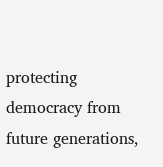protecting democracy from future generations,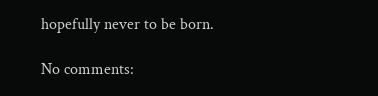hopefully never to be born.

No comments: